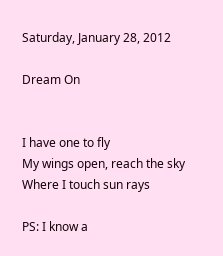Saturday, January 28, 2012

Dream On


I have one to fly
My wings open, reach the sky
Where I touch sun rays

PS: I know a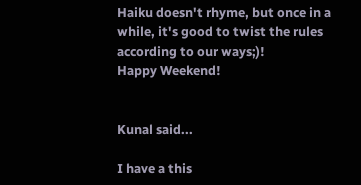Haiku doesn't rhyme, but once in a while, it's good to twist the rules according to our ways;)!
Happy Weekend!


Kunal said...

I have a this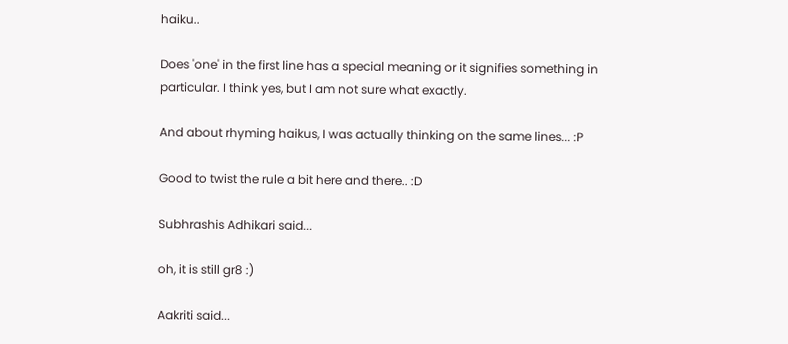haiku..

Does 'one' in the first line has a special meaning or it signifies something in particular. I think yes, but I am not sure what exactly.

And about rhyming haikus, I was actually thinking on the same lines... :P

Good to twist the rule a bit here and there.. :D

Subhrashis Adhikari said...

oh, it is still gr8 :)

Aakriti said...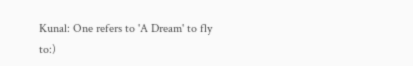Kunal: One refers to 'A Dream' to fly to:)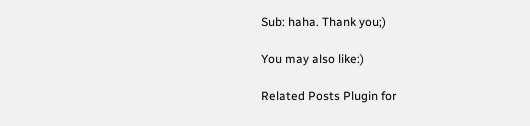Sub: haha. Thank you;)

You may also like:)

Related Posts Plugin for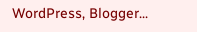WordPress, Blogger...